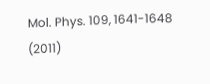Mol. Phys. 109, 1641-1648 (2011)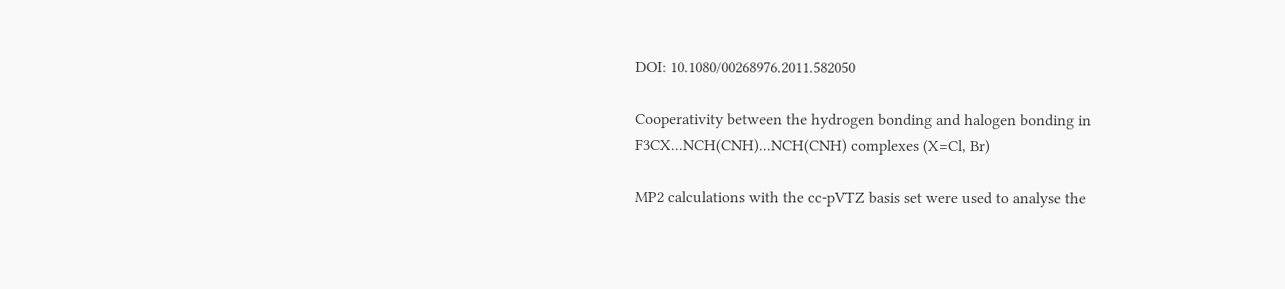DOI: 10.1080/00268976.2011.582050

Cooperativity between the hydrogen bonding and halogen bonding in F3CX...NCH(CNH)...NCH(CNH) complexes (X=Cl, Br)

MP2 calculations with the cc-pVTZ basis set were used to analyse the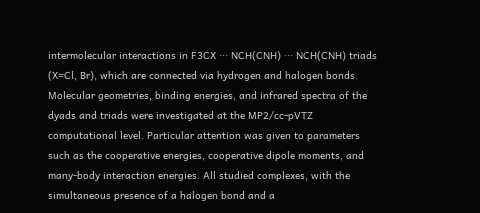intermolecular interactions in F3CX ··· NCH(CNH) ··· NCH(CNH) triads (X=Cl, Br), which are connected via hydrogen and halogen bonds. Molecular geometries, binding energies, and infrared spectra of the dyads and triads were investigated at the MP2/cc-pVTZ computational level. Particular attention was given to parameters such as the cooperative energies, cooperative dipole moments, and many-body interaction energies. All studied complexes, with the simultaneous presence of a halogen bond and a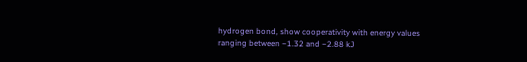hydrogen bond, show cooperativity with energy values ranging between −1.32 and −2.88 kJ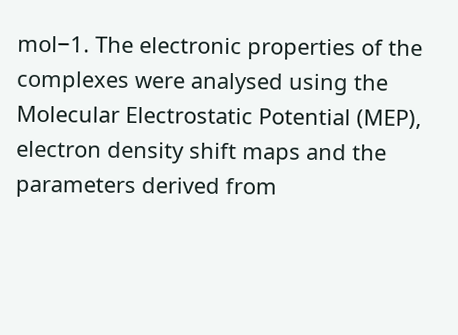mol−1. The electronic properties of the complexes were analysed using the Molecular Electrostatic Potential (MEP), electron density shift maps and the parameters derived from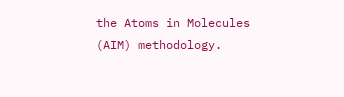the Atoms in Molecules (AIM) methodology.